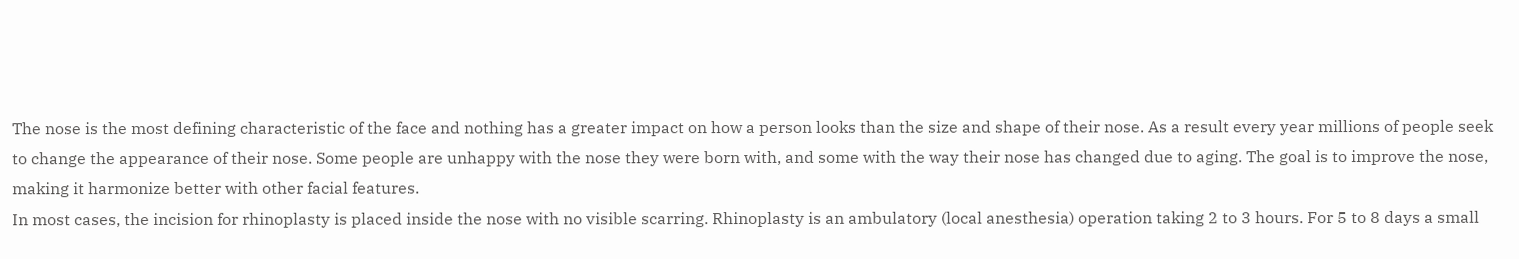The nose is the most defining characteristic of the face and nothing has a greater impact on how a person looks than the size and shape of their nose. As a result every year millions of people seek to change the appearance of their nose. Some people are unhappy with the nose they were born with, and some with the way their nose has changed due to aging. The goal is to improve the nose, making it harmonize better with other facial features.
In most cases, the incision for rhinoplasty is placed inside the nose with no visible scarring. Rhinoplasty is an ambulatory (local anesthesia) operation taking 2 to 3 hours. For 5 to 8 days a small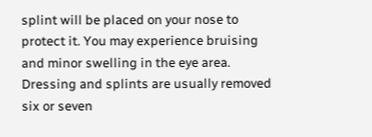splint will be placed on your nose to protect it. You may experience bruising and minor swelling in the eye area. Dressing and splints are usually removed six or seven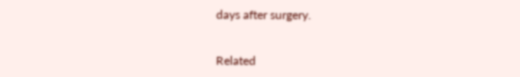days after surgery.


Related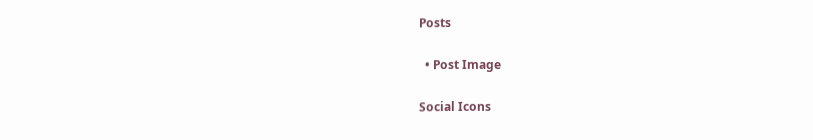Posts

  • Post Image

Social Icons